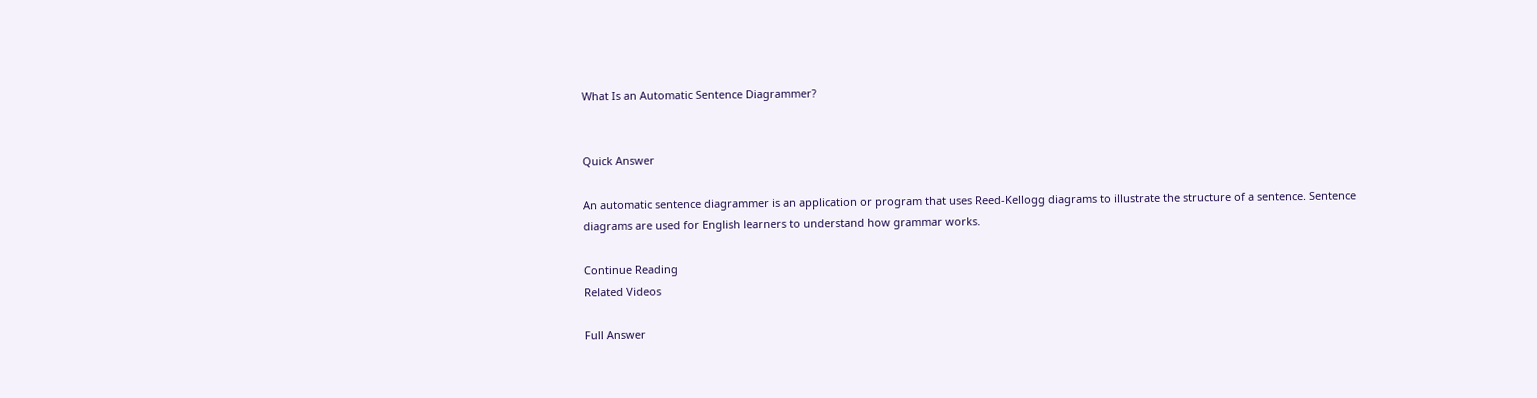What Is an Automatic Sentence Diagrammer?


Quick Answer

An automatic sentence diagrammer is an application or program that uses Reed-Kellogg diagrams to illustrate the structure of a sentence. Sentence diagrams are used for English learners to understand how grammar works.

Continue Reading
Related Videos

Full Answer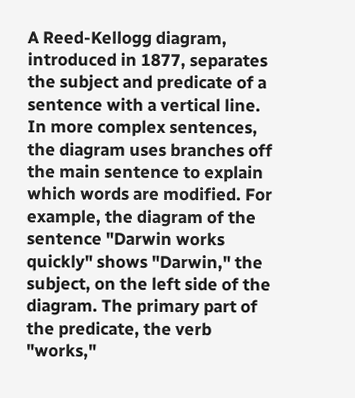A Reed-Kellogg diagram, introduced in 1877, separates the subject and predicate of a sentence with a vertical line. In more complex sentences, the diagram uses branches off the main sentence to explain which words are modified. For example, the diagram of the sentence "Darwin works quickly" shows "Darwin," the subject, on the left side of the diagram. The primary part of the predicate, the verb "works,"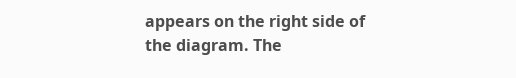appears on the right side of the diagram. The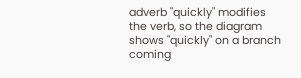adverb "quickly" modifies the verb, so the diagram shows "quickly" on a branch coming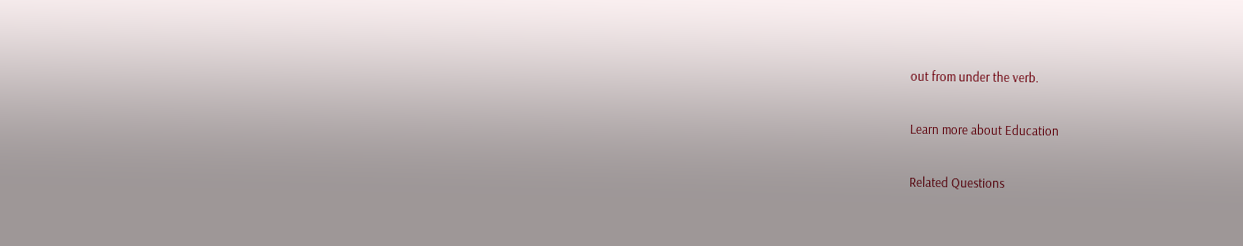out from under the verb.

Learn more about Education

Related Questions